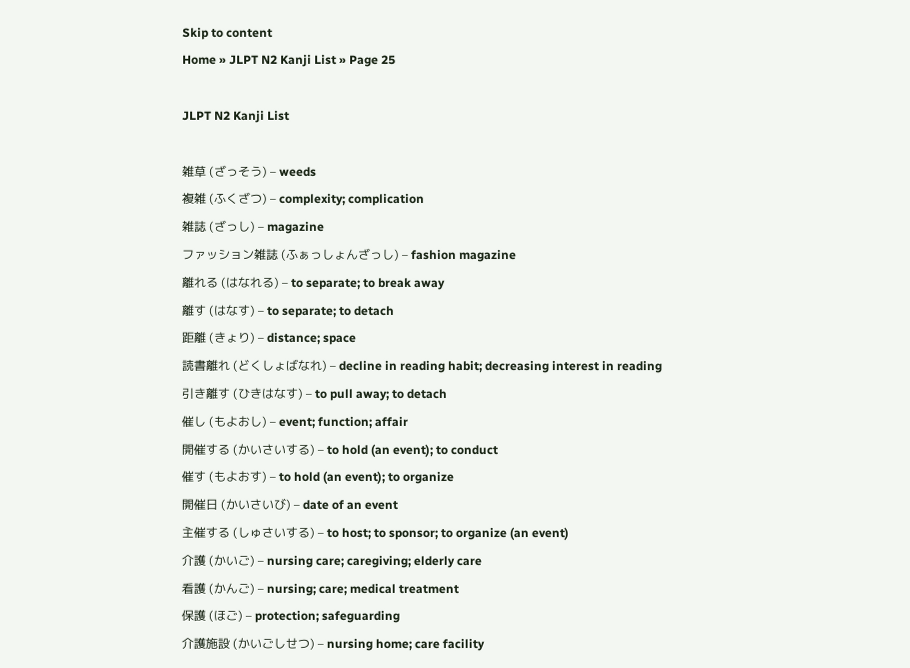Skip to content
Home » JLPT N2 Kanji List » Page 25

JLPT N2 Kanji List

雑草 (ざっそう) – weeds
複雑 (ふくざつ) – complexity; complication
雑誌 (ざっし) – magazine
ファッション雑誌 (ふぁっしょんざっし) – fashion magazine
離れる (はなれる) – to separate; to break away
離す (はなす) – to separate; to detach
距離 (きょり) – distance; space
読書離れ (どくしょばなれ) – decline in reading habit; decreasing interest in reading
引き離す (ひきはなす) – to pull away; to detach
催し (もよおし) – event; function; affair
開催する (かいさいする) – to hold (an event); to conduct
催す (もよおす) – to hold (an event); to organize
開催日 (かいさいび) – date of an event
主催する (しゅさいする) – to host; to sponsor; to organize (an event)
介護 (かいご) – nursing care; caregiving; elderly care
看護 (かんご) – nursing; care; medical treatment
保護 (ほご) – protection; safeguarding
介護施設 (かいごしせつ) – nursing home; care facility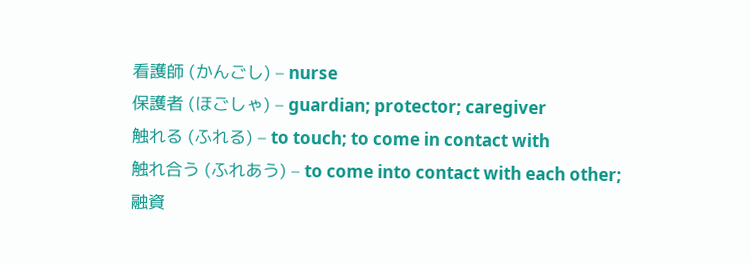看護師 (かんごし) – nurse
保護者 (ほごしゃ) – guardian; protector; caregiver
触れる (ふれる) – to touch; to come in contact with
触れ合う (ふれあう) – to come into contact with each other;
融資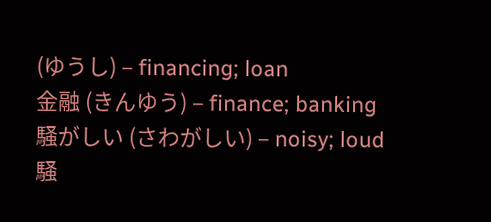(ゆうし) – financing; loan
金融 (きんゆう) – finance; banking
騒がしい (さわがしい) – noisy; loud
騒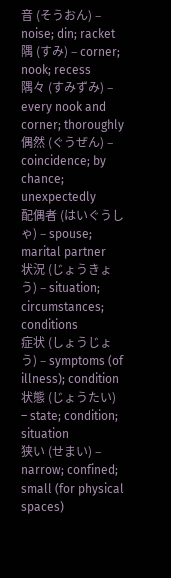音 (そうおん) – noise; din; racket
隅 (すみ) – corner; nook; recess
隅々 (すみずみ) – every nook and corner; thoroughly
偶然 (ぐうぜん) – coincidence; by chance; unexpectedly
配偶者 (はいぐうしゃ) – spouse; marital partner
状況 (じょうきょう) – situation; circumstances; conditions
症状 (しょうじょう) – symptoms (of illness); condition
状態 (じょうたい) – state; condition; situation
狭い (せまい) – narrow; confined; small (for physical spaces)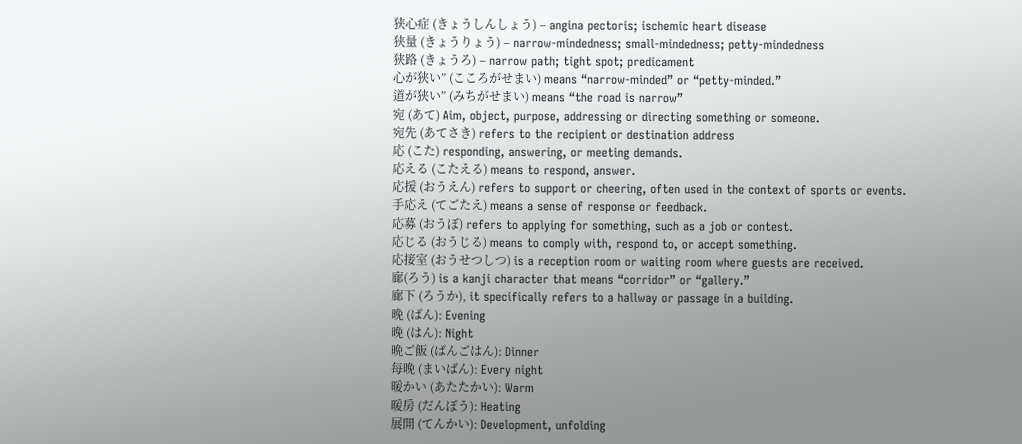狭心症 (きょうしんしょう) – angina pectoris; ischemic heart disease
狭量 (きょうりょう) – narrow-mindedness; small-mindedness; petty-mindedness
狭路 (きょうろ) – narrow path; tight spot; predicament
心が狭い” (こころがせまい) means “narrow-minded” or “petty-minded.”
道が狭い” (みちがせまい) means “the road is narrow”
宛 (あて) Aim, object, purpose, addressing or directing something or someone.
宛先 (あてさき) refers to the recipient or destination address
応 (こた) responding, answering, or meeting demands.
応える (こたえる) means to respond, answer.
応援 (おうえん) refers to support or cheering, often used in the context of sports or events.
手応え (てごたえ) means a sense of response or feedback.
応募 (おうぼ) refers to applying for something, such as a job or contest.
応じる (おうじる) means to comply with, respond to, or accept something.
応接室 (おうせつしつ) is a reception room or waiting room where guests are received.
廊(ろう) is a kanji character that means “corridor” or “gallery.”
廊下 (ろうか), it specifically refers to a hallway or passage in a building.
晚 (ばん): Evening
晚 (はん): Night
晩ご飯 (ばんごはん): Dinner
每晚 (まいばん): Every night
暖かい (あたたかい): Warm
暖房 (だんぼう): Heating
展開 (てんかい): Development, unfolding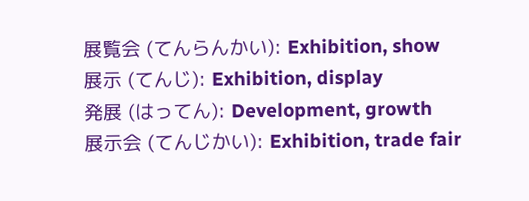展覧会 (てんらんかい): Exhibition, show
展示 (てんじ): Exhibition, display
発展 (はってん): Development, growth
展示会 (てんじかい): Exhibition, trade fair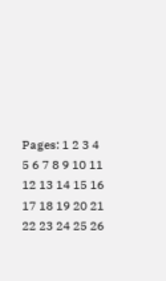Pages: 1 2 3 4 5 6 7 8 9 10 11 12 13 14 15 16 17 18 19 20 21 22 23 24 25 26